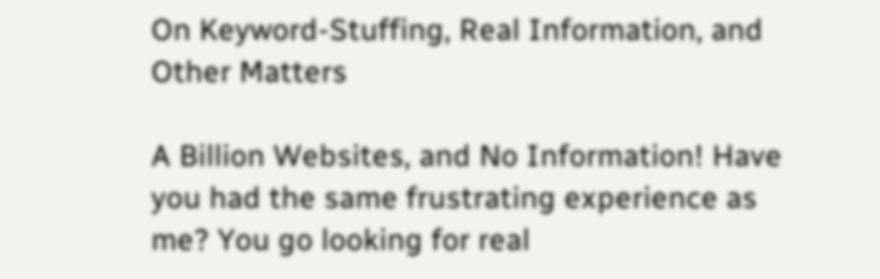On Keyword-Stuffing, Real Information, and Other Matters

A Billion Websites, and No Information! Have you had the same frustrating experience as me? You go looking for real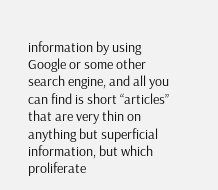information by using Google or some other search engine, and all you can find is short “articles” that are very thin on anything but superficial information, but which proliferate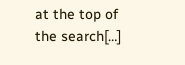at the top of the search[…]